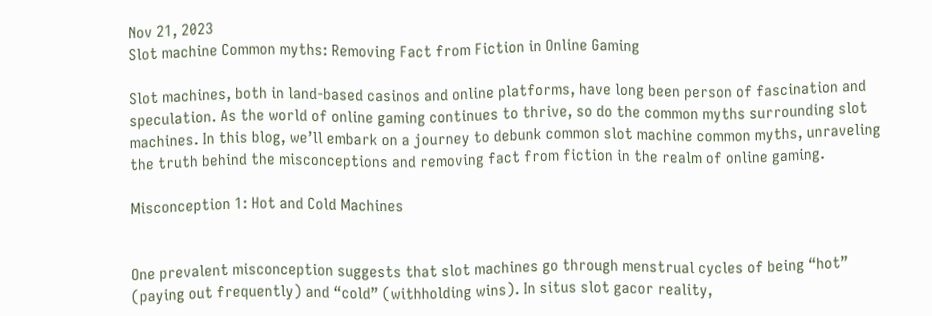Nov 21, 2023
Slot machine Common myths: Removing Fact from Fiction in Online Gaming

Slot machines, both in land-based casinos and online platforms, have long been person of fascination and speculation. As the world of online gaming continues to thrive, so do the common myths surrounding slot machines. In this blog, we’ll embark on a journey to debunk common slot machine common myths, unraveling the truth behind the misconceptions and removing fact from fiction in the realm of online gaming.

Misconception 1: Hot and Cold Machines


One prevalent misconception suggests that slot machines go through menstrual cycles of being “hot” (paying out frequently) and “cold” (withholding wins). In situs slot gacor reality,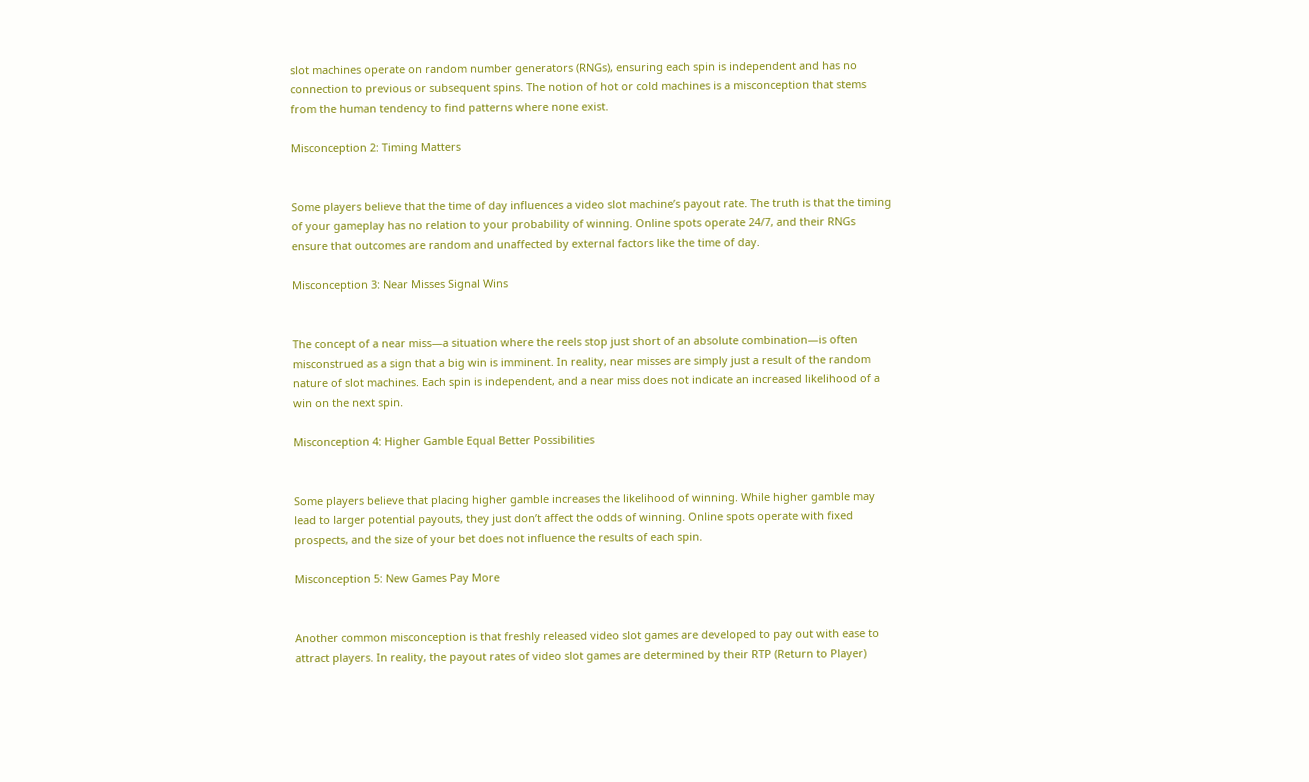slot machines operate on random number generators (RNGs), ensuring each spin is independent and has no connection to previous or subsequent spins. The notion of hot or cold machines is a misconception that stems from the human tendency to find patterns where none exist.

Misconception 2: Timing Matters


Some players believe that the time of day influences a video slot machine’s payout rate. The truth is that the timing of your gameplay has no relation to your probability of winning. Online spots operate 24/7, and their RNGs ensure that outcomes are random and unaffected by external factors like the time of day.

Misconception 3: Near Misses Signal Wins


The concept of a near miss—a situation where the reels stop just short of an absolute combination—is often misconstrued as a sign that a big win is imminent. In reality, near misses are simply just a result of the random nature of slot machines. Each spin is independent, and a near miss does not indicate an increased likelihood of a win on the next spin.

Misconception 4: Higher Gamble Equal Better Possibilities


Some players believe that placing higher gamble increases the likelihood of winning. While higher gamble may lead to larger potential payouts, they just don’t affect the odds of winning. Online spots operate with fixed prospects, and the size of your bet does not influence the results of each spin.

Misconception 5: New Games Pay More


Another common misconception is that freshly released video slot games are developed to pay out with ease to attract players. In reality, the payout rates of video slot games are determined by their RTP (Return to Player)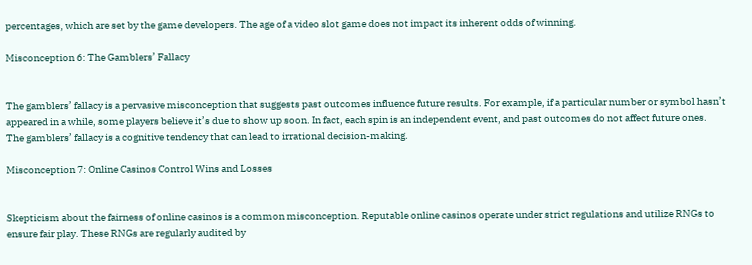percentages, which are set by the game developers. The age of a video slot game does not impact its inherent odds of winning.

Misconception 6: The Gamblers’ Fallacy


The gamblers’ fallacy is a pervasive misconception that suggests past outcomes influence future results. For example, if a particular number or symbol hasn’t appeared in a while, some players believe it’s due to show up soon. In fact, each spin is an independent event, and past outcomes do not affect future ones. The gamblers’ fallacy is a cognitive tendency that can lead to irrational decision-making.

Misconception 7: Online Casinos Control Wins and Losses


Skepticism about the fairness of online casinos is a common misconception. Reputable online casinos operate under strict regulations and utilize RNGs to ensure fair play. These RNGs are regularly audited by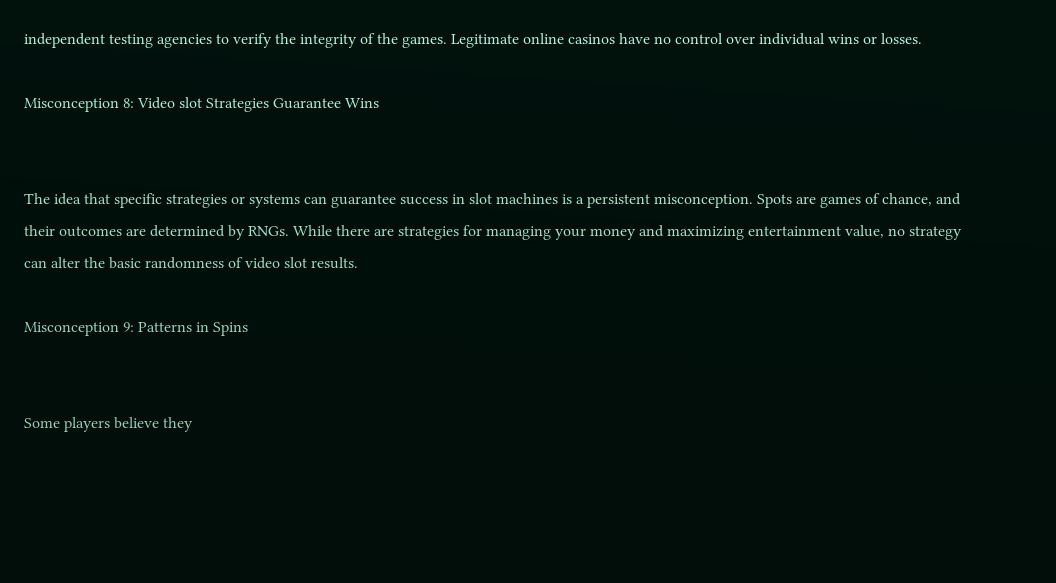independent testing agencies to verify the integrity of the games. Legitimate online casinos have no control over individual wins or losses.

Misconception 8: Video slot Strategies Guarantee Wins


The idea that specific strategies or systems can guarantee success in slot machines is a persistent misconception. Spots are games of chance, and their outcomes are determined by RNGs. While there are strategies for managing your money and maximizing entertainment value, no strategy can alter the basic randomness of video slot results.

Misconception 9: Patterns in Spins


Some players believe they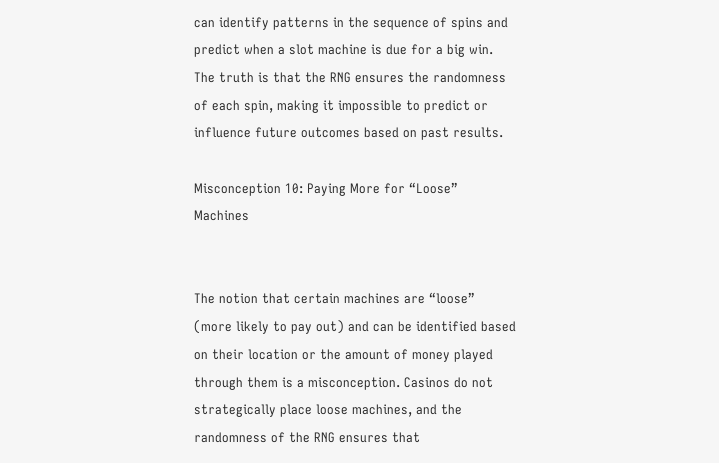can identify patterns in the sequence of spins and predict when a slot machine is due for a big win. The truth is that the RNG ensures the randomness of each spin, making it impossible to predict or influence future outcomes based on past results.

Misconception 10: Paying More for “Loose” Machines


The notion that certain machines are “loose” (more likely to pay out) and can be identified based on their location or the amount of money played through them is a misconception. Casinos do not strategically place loose machines, and the randomness of the RNG ensures that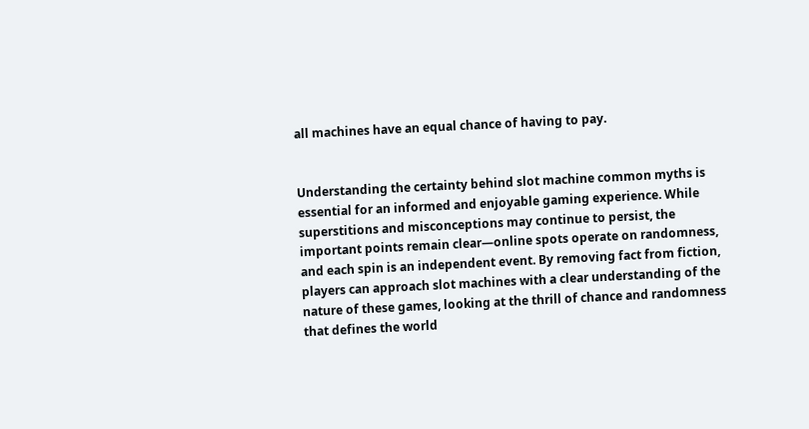all machines have an equal chance of having to pay.


Understanding the certainty behind slot machine common myths is essential for an informed and enjoyable gaming experience. While superstitions and misconceptions may continue to persist, the important points remain clear—online spots operate on randomness, and each spin is an independent event. By removing fact from fiction, players can approach slot machines with a clear understanding of the nature of these games, looking at the thrill of chance and randomness that defines the world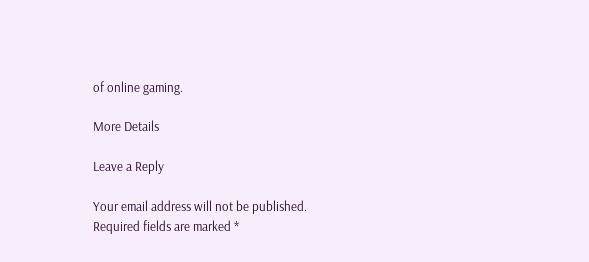of online gaming.

More Details

Leave a Reply

Your email address will not be published. Required fields are marked *